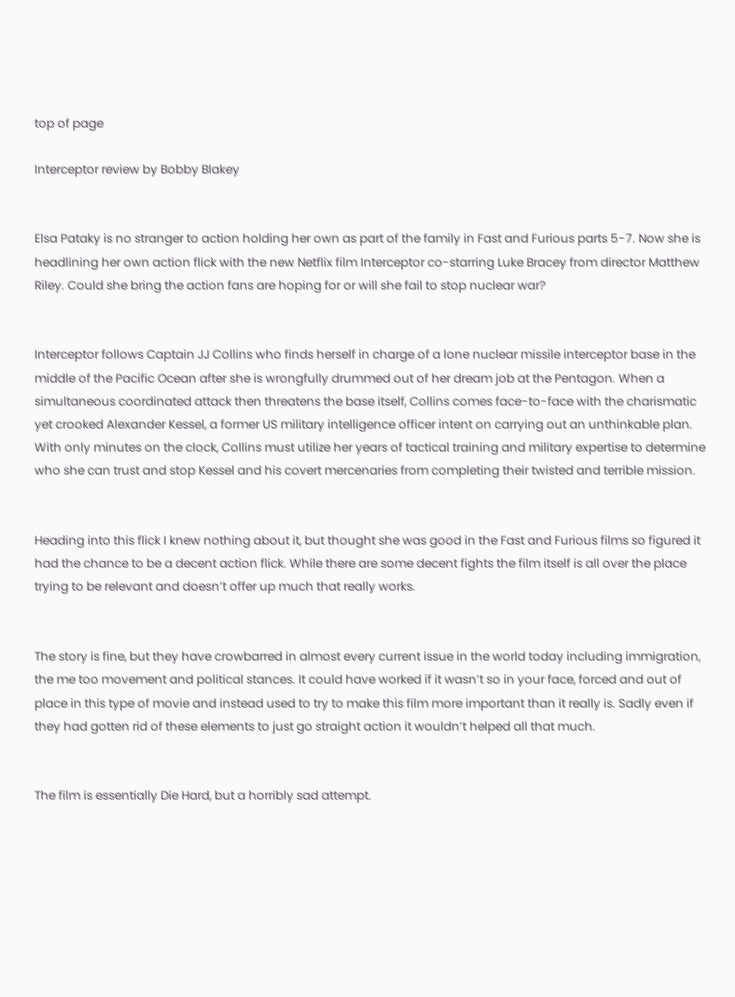top of page

Interceptor review by Bobby Blakey


Elsa Pataky is no stranger to action holding her own as part of the family in Fast and Furious parts 5-7. Now she is headlining her own action flick with the new Netflix film Interceptor co-starring Luke Bracey from director Matthew Riley. Could she bring the action fans are hoping for or will she fail to stop nuclear war?


Interceptor follows Captain JJ Collins who finds herself in charge of a lone nuclear missile interceptor base in the middle of the Pacific Ocean after she is wrongfully drummed out of her dream job at the Pentagon. When a simultaneous coordinated attack then threatens the base itself, Collins comes face-to-face with the charismatic yet crooked Alexander Kessel, a former US military intelligence officer intent on carrying out an unthinkable plan. With only minutes on the clock, Collins must utilize her years of tactical training and military expertise to determine who she can trust and stop Kessel and his covert mercenaries from completing their twisted and terrible mission.


Heading into this flick I knew nothing about it, but thought she was good in the Fast and Furious films so figured it had the chance to be a decent action flick. While there are some decent fights the film itself is all over the place trying to be relevant and doesn’t offer up much that really works.


The story is fine, but they have crowbarred in almost every current issue in the world today including immigration, the me too movement and political stances. It could have worked if it wasn’t so in your face, forced and out of place in this type of movie and instead used to try to make this film more important than it really is. Sadly even if they had gotten rid of these elements to just go straight action it wouldn’t helped all that much.


The film is essentially Die Hard, but a horribly sad attempt.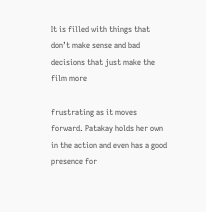It is filled with things that don’t make sense and bad decisions that just make the film more

frustrating as it moves forward. Patakay holds her own in the action and even has a good presence for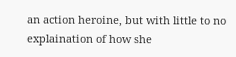an action heroine, but with little to no explaination of how she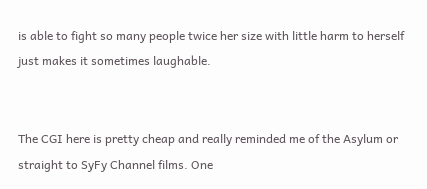is able to fight so many people twice her size with little harm to herself just makes it sometimes laughable.


The CGI here is pretty cheap and really reminded me of the Asylum or straight to SyFy Channel films. One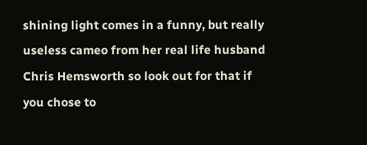shining light comes in a funny, but really useless cameo from her real life husband Chris Hemsworth so look out for that if you chose to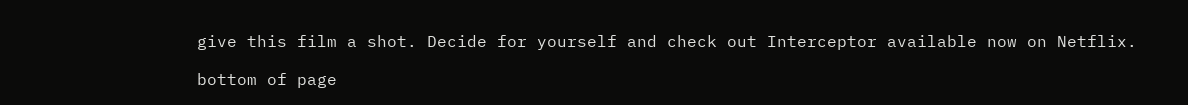give this film a shot. Decide for yourself and check out Interceptor available now on Netflix.

bottom of page